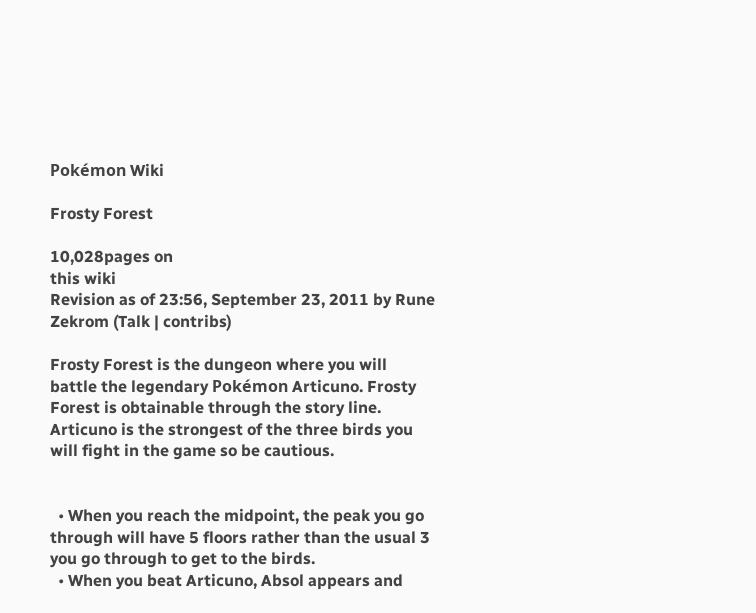Pokémon Wiki

Frosty Forest

10,028pages on
this wiki
Revision as of 23:56, September 23, 2011 by Rune Zekrom (Talk | contribs)

Frosty Forest is the dungeon where you will battle the legendary Pokémon Articuno. Frosty Forest is obtainable through the story line. Articuno is the strongest of the three birds you will fight in the game so be cautious.


  • When you reach the midpoint, the peak you go through will have 5 floors rather than the usual 3 you go through to get to the birds.
  • When you beat Articuno, Absol appears and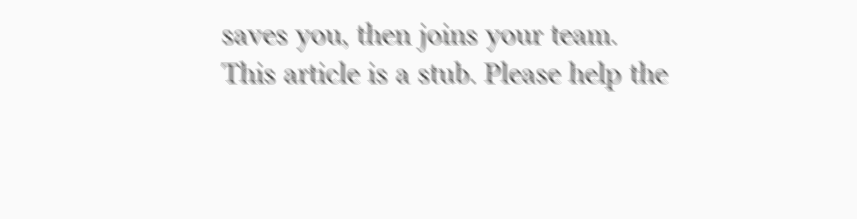saves you, then joins your team.
This article is a stub. Please help the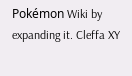Pokémon Wiki by expanding it. Cleffa XY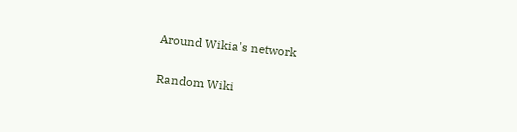Around Wikia's network

Random Wiki